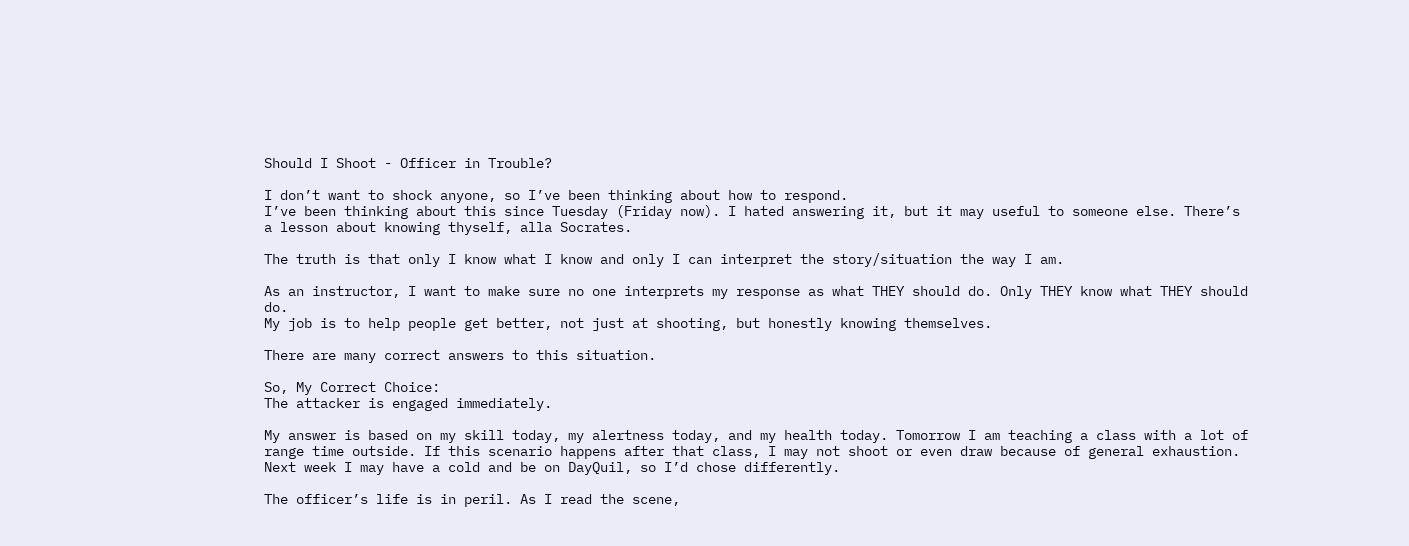Should I Shoot - Officer in Trouble?

I don’t want to shock anyone, so I’ve been thinking about how to respond.
I’ve been thinking about this since Tuesday (Friday now). I hated answering it, but it may useful to someone else. There’s a lesson about knowing thyself, alla Socrates.

The truth is that only I know what I know and only I can interpret the story/situation the way I am.

As an instructor, I want to make sure no one interprets my response as what THEY should do. Only THEY know what THEY should do.
My job is to help people get better, not just at shooting, but honestly knowing themselves.

There are many correct answers to this situation.

So, My Correct Choice:
The attacker is engaged immediately.

My answer is based on my skill today, my alertness today, and my health today. Tomorrow I am teaching a class with a lot of range time outside. If this scenario happens after that class, I may not shoot or even draw because of general exhaustion. Next week I may have a cold and be on DayQuil, so I’d chose differently.

The officer’s life is in peril. As I read the scene,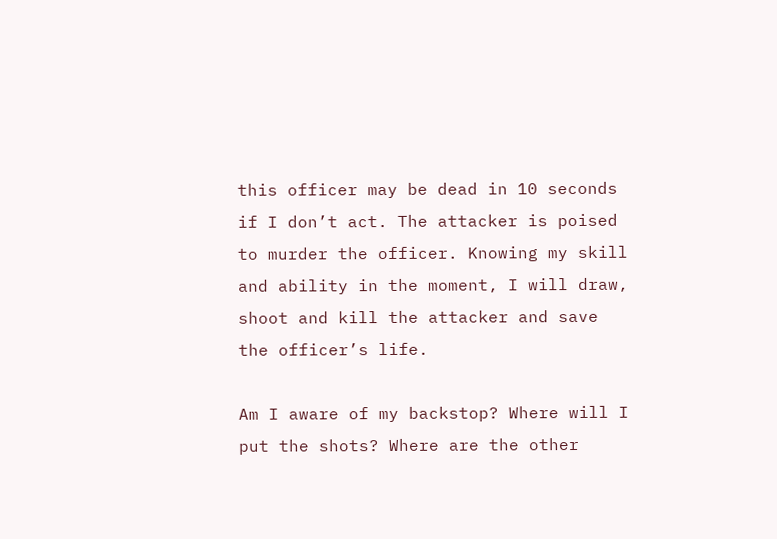this officer may be dead in 10 seconds if I don’t act. The attacker is poised to murder the officer. Knowing my skill and ability in the moment, I will draw, shoot and kill the attacker and save the officer’s life.

Am I aware of my backstop? Where will I put the shots? Where are the other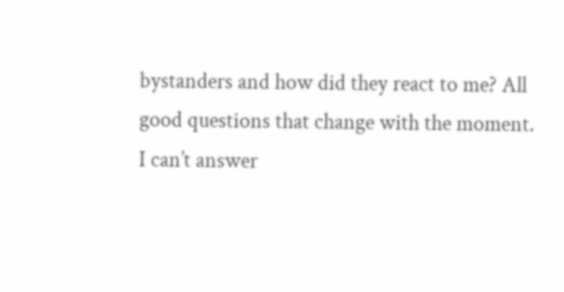bystanders and how did they react to me? All good questions that change with the moment. I can’t answer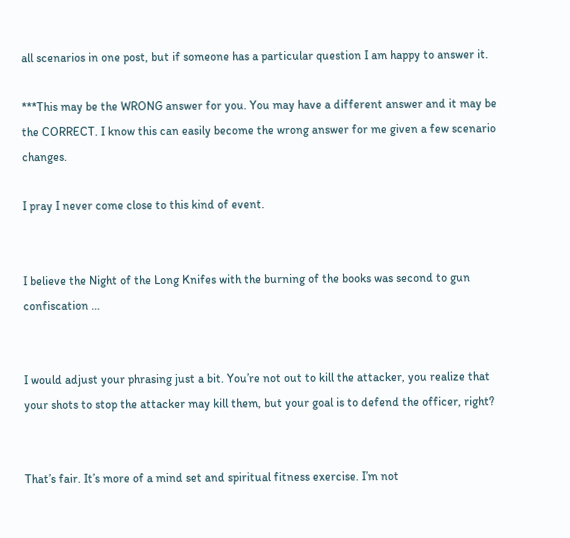all scenarios in one post, but if someone has a particular question I am happy to answer it.

***This may be the WRONG answer for you. You may have a different answer and it may be the CORRECT. I know this can easily become the wrong answer for me given a few scenario changes.

I pray I never come close to this kind of event.


I believe the Night of the Long Knifes with the burning of the books was second to gun confiscation …


I would adjust your phrasing just a bit. You’re not out to kill the attacker, you realize that your shots to stop the attacker may kill them, but your goal is to defend the officer, right?


That’s fair. It’s more of a mind set and spiritual fitness exercise. I’m not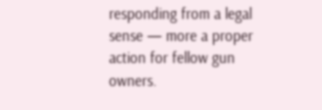responding from a legal sense — more a proper action for fellow gun owners.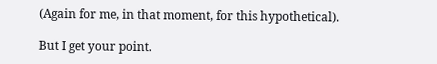(Again for me, in that moment, for this hypothetical).

But I get your point.